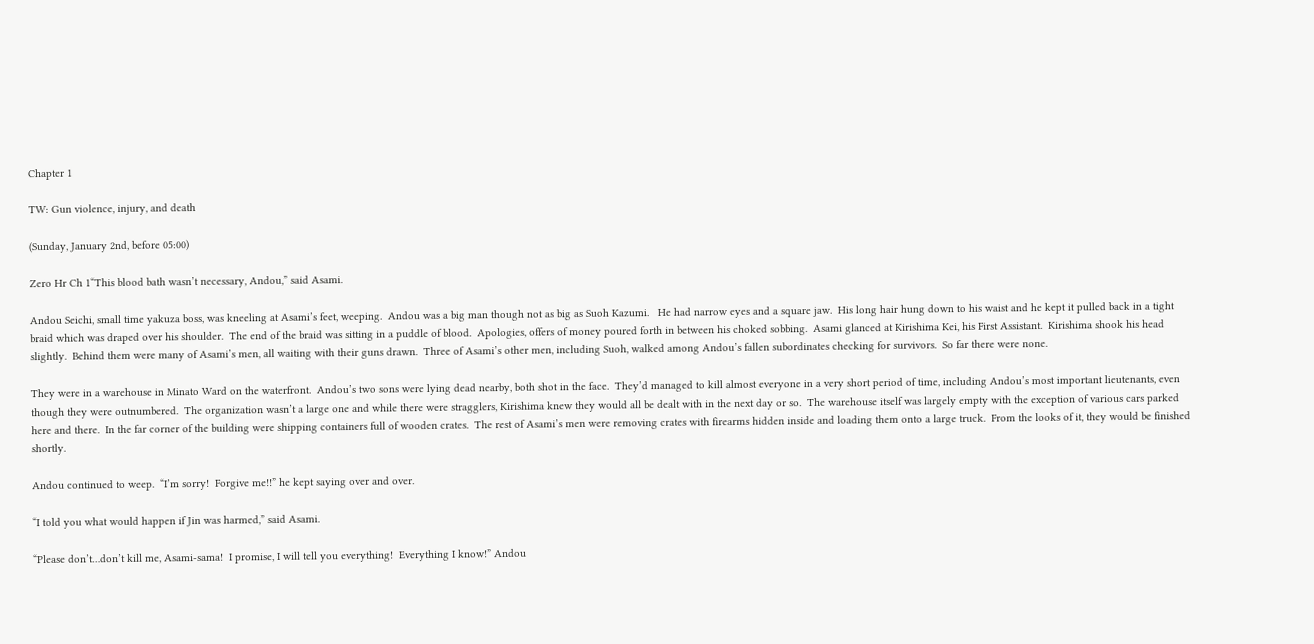Chapter 1

TW: Gun violence, injury, and death

(Sunday, January 2nd, before 05:00)

Zero Hr Ch 1“This blood bath wasn’t necessary, Andou,” said Asami.

Andou Seichi, small time yakuza boss, was kneeling at Asami’s feet, weeping.  Andou was a big man though not as big as Suoh Kazumi.   He had narrow eyes and a square jaw.  His long hair hung down to his waist and he kept it pulled back in a tight braid which was draped over his shoulder.  The end of the braid was sitting in a puddle of blood.  Apologies, offers of money poured forth in between his choked sobbing.  Asami glanced at Kirishima Kei, his First Assistant.  Kirishima shook his head slightly.  Behind them were many of Asami’s men, all waiting with their guns drawn.  Three of Asami’s other men, including Suoh, walked among Andou’s fallen subordinates checking for survivors.  So far there were none.

They were in a warehouse in Minato Ward on the waterfront.  Andou’s two sons were lying dead nearby, both shot in the face.  They’d managed to kill almost everyone in a very short period of time, including Andou’s most important lieutenants, even though they were outnumbered.  The organization wasn’t a large one and while there were stragglers, Kirishima knew they would all be dealt with in the next day or so.  The warehouse itself was largely empty with the exception of various cars parked here and there.  In the far corner of the building were shipping containers full of wooden crates.  The rest of Asami’s men were removing crates with firearms hidden inside and loading them onto a large truck.  From the looks of it, they would be finished shortly.

Andou continued to weep.  “I’m sorry!  Forgive me!!” he kept saying over and over.

“I told you what would happen if Jin was harmed,” said Asami.

“Please don’t…don’t kill me, Asami-sama!  I promise, I will tell you everything!  Everything I know!” Andou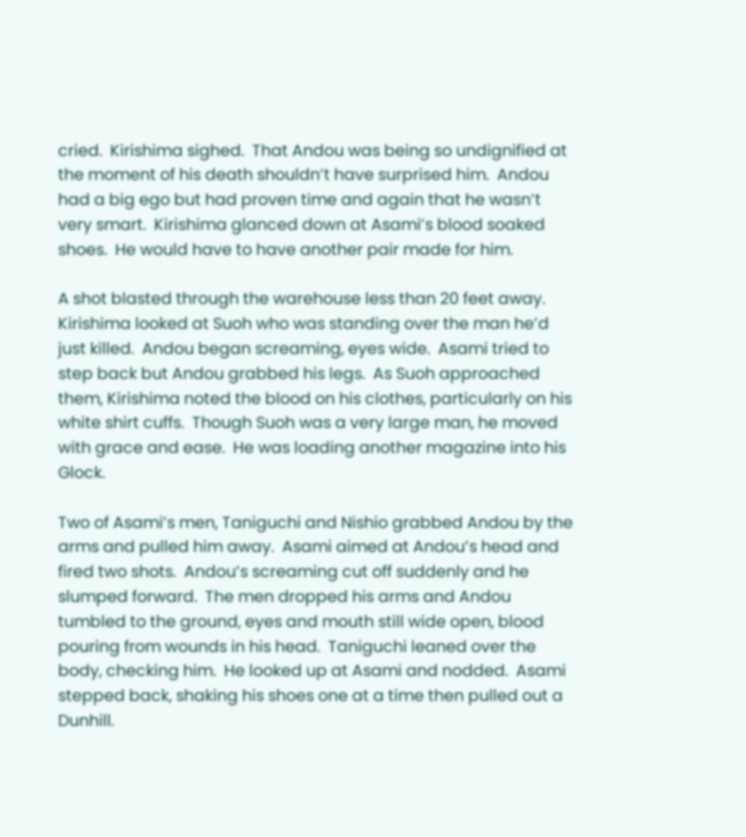cried.  Kirishima sighed.  That Andou was being so undignified at the moment of his death shouldn’t have surprised him.  Andou had a big ego but had proven time and again that he wasn’t very smart.  Kirishima glanced down at Asami’s blood soaked shoes.  He would have to have another pair made for him.

A shot blasted through the warehouse less than 20 feet away.  Kirishima looked at Suoh who was standing over the man he’d just killed.  Andou began screaming, eyes wide.  Asami tried to step back but Andou grabbed his legs.  As Suoh approached them, Kirishima noted the blood on his clothes, particularly on his white shirt cuffs.  Though Suoh was a very large man, he moved with grace and ease.  He was loading another magazine into his Glock.

Two of Asami’s men, Taniguchi and Nishio grabbed Andou by the arms and pulled him away.  Asami aimed at Andou’s head and fired two shots.  Andou’s screaming cut off suddenly and he slumped forward.  The men dropped his arms and Andou tumbled to the ground, eyes and mouth still wide open, blood pouring from wounds in his head.  Taniguchi leaned over the body, checking him.  He looked up at Asami and nodded.  Asami stepped back, shaking his shoes one at a time then pulled out a Dunhill.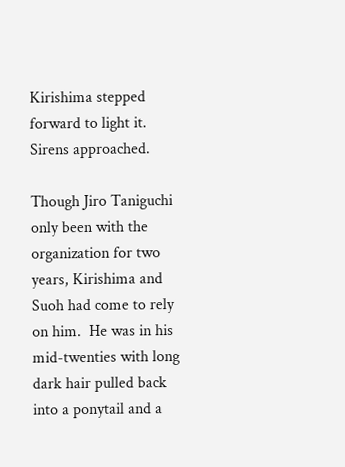Kirishima stepped forward to light it.  Sirens approached.

Though Jiro Taniguchi only been with the organization for two years, Kirishima and Suoh had come to rely on him.  He was in his mid-twenties with long dark hair pulled back into a ponytail and a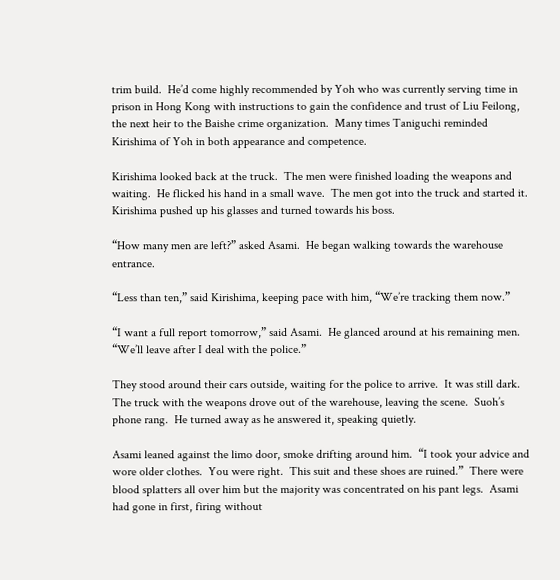trim build.  He’d come highly recommended by Yoh who was currently serving time in prison in Hong Kong with instructions to gain the confidence and trust of Liu Feilong, the next heir to the Baishe crime organization.  Many times Taniguchi reminded Kirishima of Yoh in both appearance and competence.

Kirishima looked back at the truck.  The men were finished loading the weapons and waiting.  He flicked his hand in a small wave.  The men got into the truck and started it.  Kirishima pushed up his glasses and turned towards his boss.

“How many men are left?” asked Asami.  He began walking towards the warehouse entrance.

“Less than ten,” said Kirishima, keeping pace with him, “We’re tracking them now.”

“I want a full report tomorrow,” said Asami.  He glanced around at his remaining men.  “We’ll leave after I deal with the police.”

They stood around their cars outside, waiting for the police to arrive.  It was still dark.  The truck with the weapons drove out of the warehouse, leaving the scene.  Suoh’s phone rang.  He turned away as he answered it, speaking quietly.

Asami leaned against the limo door, smoke drifting around him.  “I took your advice and wore older clothes.  You were right.  This suit and these shoes are ruined.”  There were blood splatters all over him but the majority was concentrated on his pant legs.  Asami had gone in first, firing without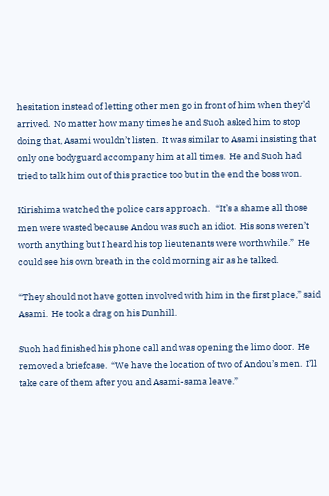hesitation instead of letting other men go in front of him when they’d arrived.  No matter how many times he and Suoh asked him to stop doing that, Asami wouldn’t listen.  It was similar to Asami insisting that only one bodyguard accompany him at all times.  He and Suoh had tried to talk him out of this practice too but in the end the boss won.

Kirishima watched the police cars approach.   “It’s a shame all those men were wasted because Andou was such an idiot.  His sons weren’t worth anything but I heard his top lieutenants were worthwhile.”  He could see his own breath in the cold morning air as he talked.

“They should not have gotten involved with him in the first place,” said Asami.  He took a drag on his Dunhill.

Suoh had finished his phone call and was opening the limo door.  He removed a briefcase.  “We have the location of two of Andou’s men.  I’ll take care of them after you and Asami-sama leave.”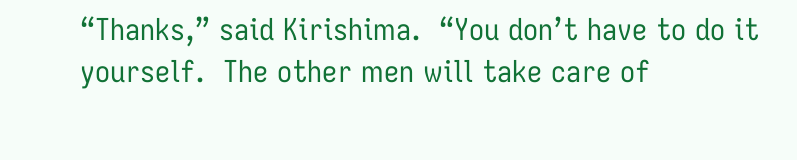“Thanks,” said Kirishima.  “You don’t have to do it yourself.  The other men will take care of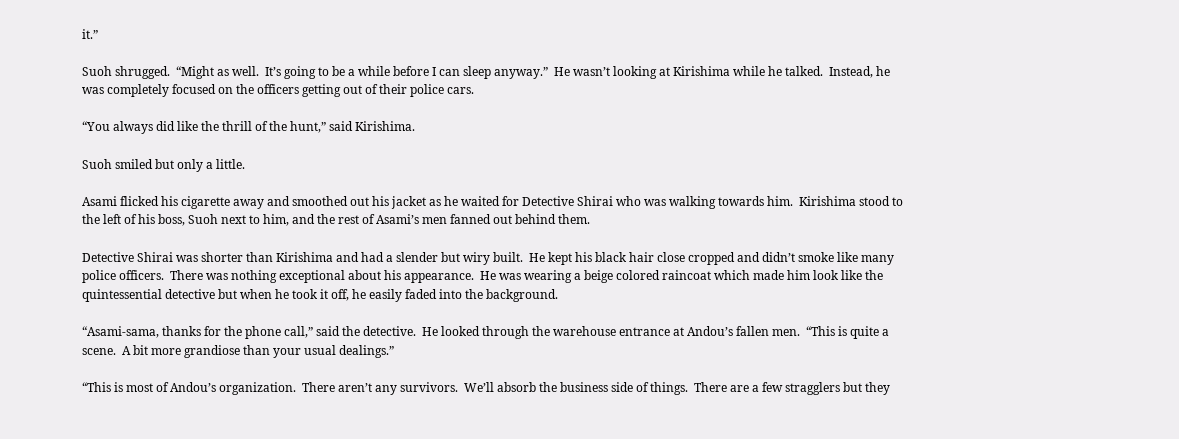it.”

Suoh shrugged.  “Might as well.  It’s going to be a while before I can sleep anyway.”  He wasn’t looking at Kirishima while he talked.  Instead, he was completely focused on the officers getting out of their police cars.

“You always did like the thrill of the hunt,” said Kirishima.

Suoh smiled but only a little.

Asami flicked his cigarette away and smoothed out his jacket as he waited for Detective Shirai who was walking towards him.  Kirishima stood to the left of his boss, Suoh next to him, and the rest of Asami’s men fanned out behind them.

Detective Shirai was shorter than Kirishima and had a slender but wiry built.  He kept his black hair close cropped and didn’t smoke like many police officers.  There was nothing exceptional about his appearance.  He was wearing a beige colored raincoat which made him look like the quintessential detective but when he took it off, he easily faded into the background.

“Asami-sama, thanks for the phone call,” said the detective.  He looked through the warehouse entrance at Andou’s fallen men.  “This is quite a scene.  A bit more grandiose than your usual dealings.”

“This is most of Andou’s organization.  There aren’t any survivors.  We’ll absorb the business side of things.  There are a few stragglers but they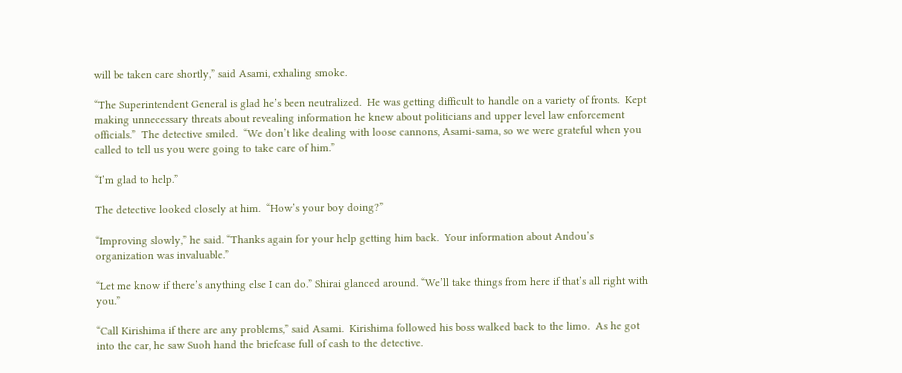will be taken care shortly,” said Asami, exhaling smoke.

“The Superintendent General is glad he’s been neutralized.  He was getting difficult to handle on a variety of fronts.  Kept making unnecessary threats about revealing information he knew about politicians and upper level law enforcement officials.”  The detective smiled.  “We don’t like dealing with loose cannons, Asami-sama, so we were grateful when you called to tell us you were going to take care of him.”

“I’m glad to help.”

The detective looked closely at him.  “How’s your boy doing?”

“Improving slowly,” he said. “Thanks again for your help getting him back.  Your information about Andou’s organization was invaluable.”

“Let me know if there’s anything else I can do.” Shirai glanced around. “We’ll take things from here if that’s all right with you.”

“Call Kirishima if there are any problems,” said Asami.  Kirishima followed his boss walked back to the limo.  As he got into the car, he saw Suoh hand the briefcase full of cash to the detective.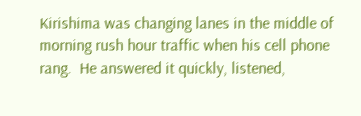Kirishima was changing lanes in the middle of morning rush hour traffic when his cell phone rang.  He answered it quickly, listened,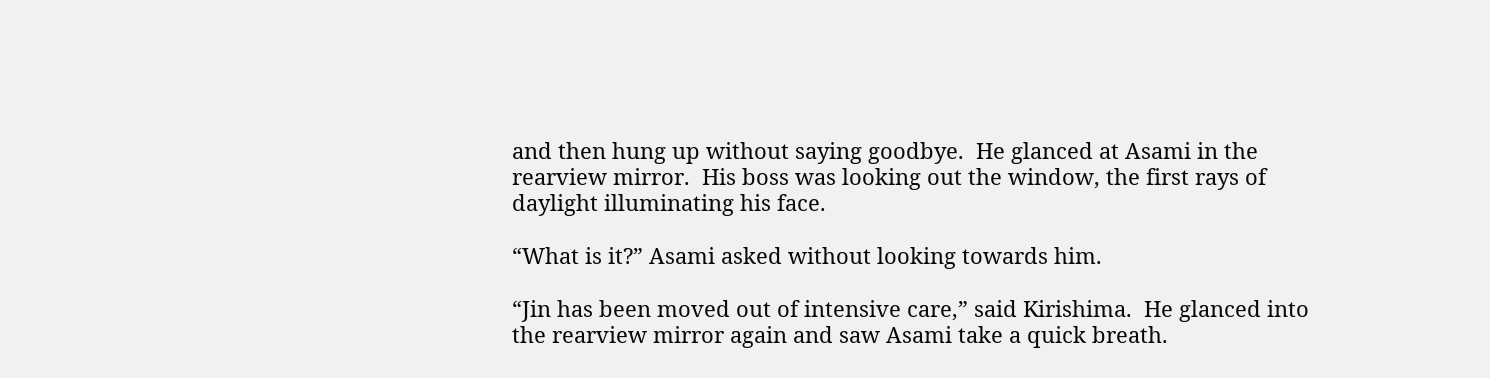and then hung up without saying goodbye.  He glanced at Asami in the rearview mirror.  His boss was looking out the window, the first rays of daylight illuminating his face.

“What is it?” Asami asked without looking towards him.

“Jin has been moved out of intensive care,” said Kirishima.  He glanced into the rearview mirror again and saw Asami take a quick breath.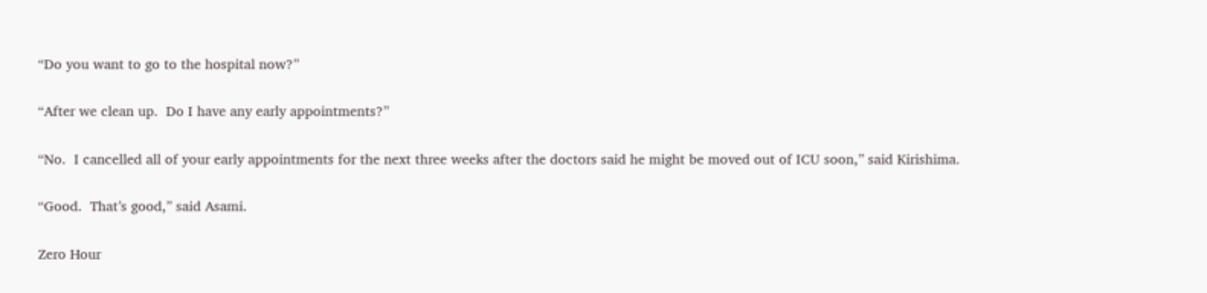“Do you want to go to the hospital now?”

“After we clean up.  Do I have any early appointments?”

“No.  I cancelled all of your early appointments for the next three weeks after the doctors said he might be moved out of ICU soon,” said Kirishima.

“Good.  That’s good,” said Asami.

Zero Hour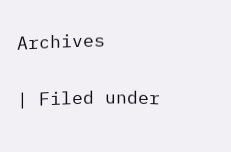Archives

| Filed under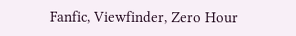Fanfic, Viewfinder, Zero Hour